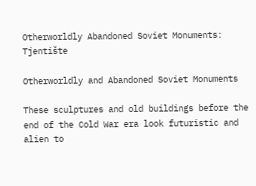Otherworldly Abandoned Soviet Monuments: Tjentište

Otherworldly and Abandoned Soviet Monuments

These sculptures and old buildings before the end of the Cold War era look futuristic and alien to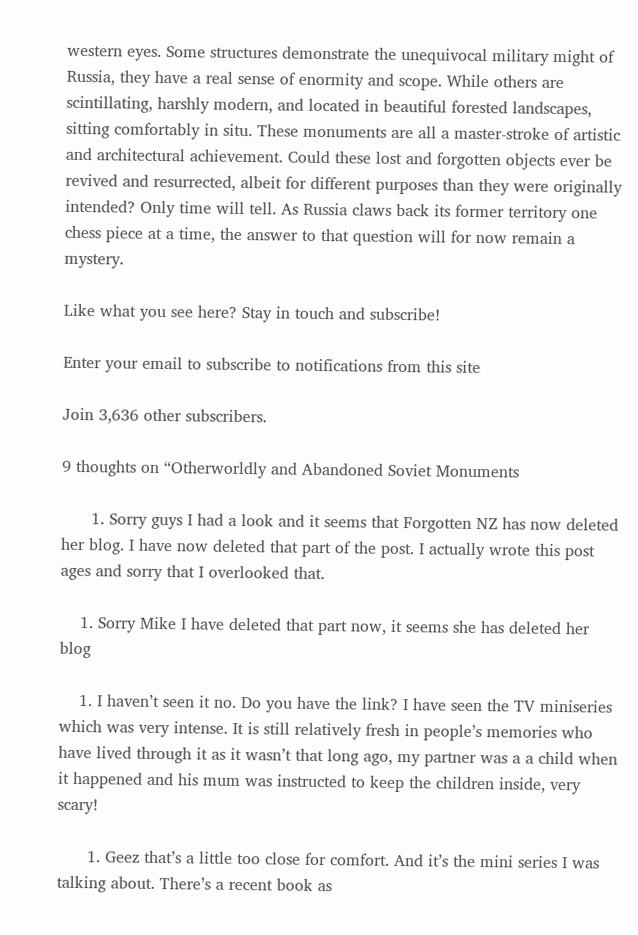western eyes. Some structures demonstrate the unequivocal military might of Russia, they have a real sense of enormity and scope. While others are scintillating, harshly modern, and located in beautiful forested landscapes, sitting comfortably in situ. These monuments are all a master-stroke of artistic and architectural achievement. Could these lost and forgotten objects ever be revived and resurrected, albeit for different purposes than they were originally intended? Only time will tell. As Russia claws back its former territory one chess piece at a time, the answer to that question will for now remain a mystery.

Like what you see here? Stay in touch and subscribe!

Enter your email to subscribe to notifications from this site

Join 3,636 other subscribers.

9 thoughts on “Otherworldly and Abandoned Soviet Monuments

      1. Sorry guys I had a look and it seems that Forgotten NZ has now deleted her blog. I have now deleted that part of the post. I actually wrote this post ages and sorry that I overlooked that.

    1. Sorry Mike I have deleted that part now, it seems she has deleted her blog

    1. I haven’t seen it no. Do you have the link? I have seen the TV miniseries which was very intense. It is still relatively fresh in people’s memories who have lived through it as it wasn’t that long ago, my partner was a a child when it happened and his mum was instructed to keep the children inside, very scary!

      1. Geez that’s a little too close for comfort. And it’s the mini series I was talking about. There’s a recent book as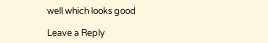well which looks good

Leave a Reply